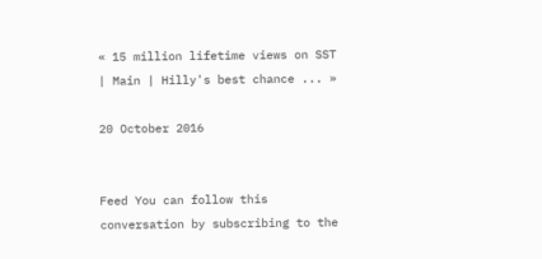« 15 million lifetime views on SST | Main | Hilly's best chance ... »

20 October 2016


Feed You can follow this conversation by subscribing to the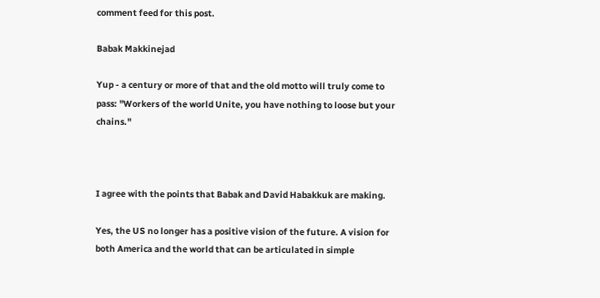comment feed for this post.

Babak Makkinejad

Yup - a century or more of that and the old motto will truly come to pass: "Workers of the world Unite, you have nothing to loose but your chains."



I agree with the points that Babak and David Habakkuk are making.

Yes, the US no longer has a positive vision of the future. A vision for both America and the world that can be articulated in simple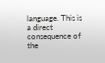language. This is a direct consequence of the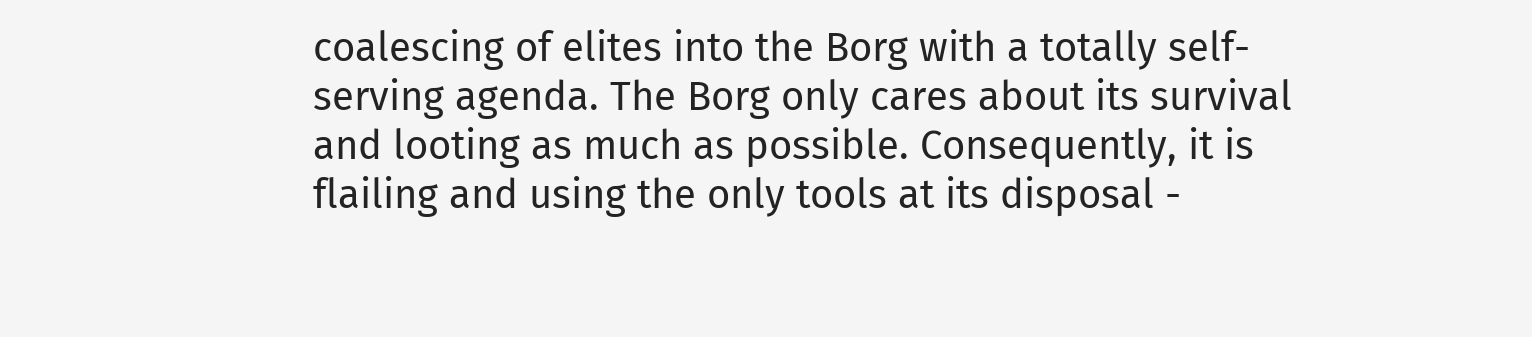coalescing of elites into the Borg with a totally self-serving agenda. The Borg only cares about its survival and looting as much as possible. Consequently, it is flailing and using the only tools at its disposal -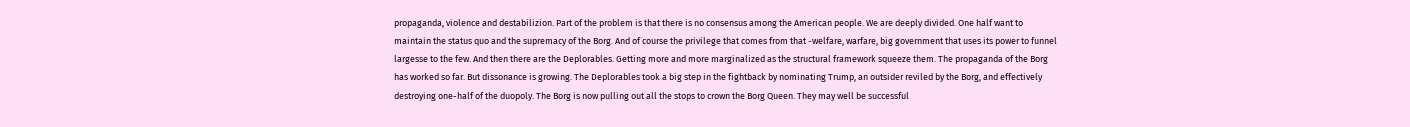propaganda, violence and destabilizion. Part of the problem is that there is no consensus among the American people. We are deeply divided. One half want to maintain the status quo and the supremacy of the Borg. And of course the privilege that comes from that -welfare, warfare, big government that uses its power to funnel largesse to the few. And then there are the Deplorables. Getting more and more marginalized as the structural framework squeeze them. The propaganda of the Borg has worked so far. But dissonance is growing. The Deplorables took a big step in the fightback by nominating Trump, an outsider reviled by the Borg, and effectively destroying one-half of the duopoly. The Borg is now pulling out all the stops to crown the Borg Queen. They may well be successful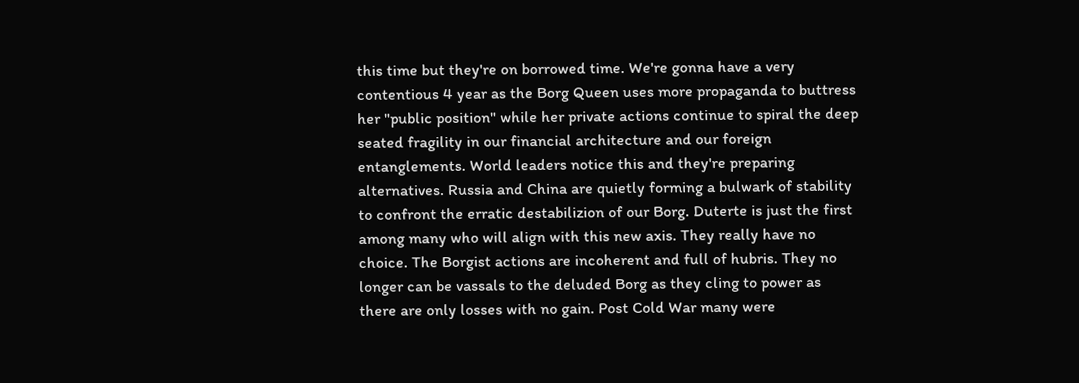this time but they're on borrowed time. We're gonna have a very contentious 4 year as the Borg Queen uses more propaganda to buttress her "public position" while her private actions continue to spiral the deep seated fragility in our financial architecture and our foreign entanglements. World leaders notice this and they're preparing alternatives. Russia and China are quietly forming a bulwark of stability to confront the erratic destabilizion of our Borg. Duterte is just the first among many who will align with this new axis. They really have no choice. The Borgist actions are incoherent and full of hubris. They no longer can be vassals to the deluded Borg as they cling to power as there are only losses with no gain. Post Cold War many were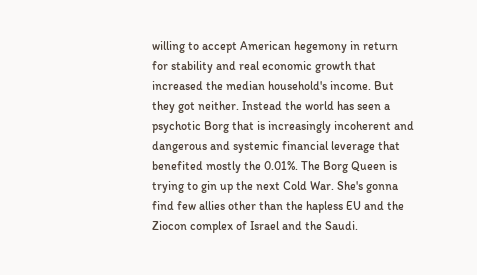willing to accept American hegemony in return for stability and real economic growth that increased the median household's income. But they got neither. Instead the world has seen a psychotic Borg that is increasingly incoherent and dangerous and systemic financial leverage that benefited mostly the 0.01%. The Borg Queen is trying to gin up the next Cold War. She's gonna find few allies other than the hapless EU and the Ziocon complex of Israel and the Saudi.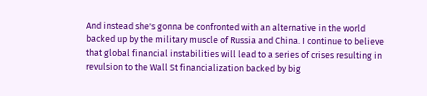And instead she's gonna be confronted with an alternative in the world backed up by the military muscle of Russia and China. I continue to believe that global financial instabilities will lead to a series of crises resulting in revulsion to the Wall St financialization backed by big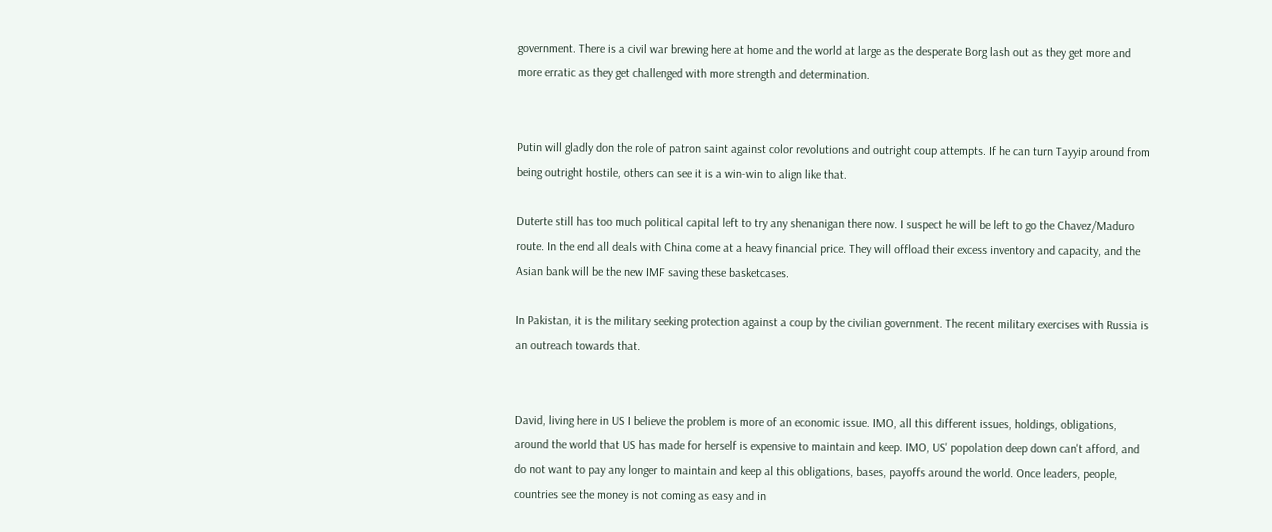government. There is a civil war brewing here at home and the world at large as the desperate Borg lash out as they get more and more erratic as they get challenged with more strength and determination.


Putin will gladly don the role of patron saint against color revolutions and outright coup attempts. If he can turn Tayyip around from being outright hostile, others can see it is a win-win to align like that.

Duterte still has too much political capital left to try any shenanigan there now. I suspect he will be left to go the Chavez/Maduro route. In the end all deals with China come at a heavy financial price. They will offload their excess inventory and capacity, and the Asian bank will be the new IMF saving these basketcases.

In Pakistan, it is the military seeking protection against a coup by the civilian government. The recent military exercises with Russia is an outreach towards that.


David, living here in US I believe the problem is more of an economic issue. IMO, all this different issues, holdings, obligations, around the world that US has made for herself is expensive to maintain and keep. IMO, US' popolation deep down can't afford, and do not want to pay any longer to maintain and keep al this obligations, bases, payoffs around the world. Once leaders, people, countries see the money is not coming as easy and in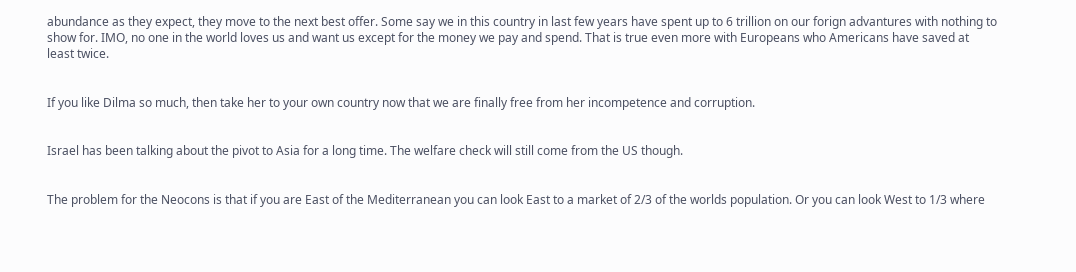abundance as they expect, they move to the next best offer. Some say we in this country in last few years have spent up to 6 trillion on our forign advantures with nothing to show for. IMO, no one in the world loves us and want us except for the money we pay and spend. That is true even more with Europeans who Americans have saved at least twice.


If you like Dilma so much, then take her to your own country now that we are finally free from her incompetence and corruption.


Israel has been talking about the pivot to Asia for a long time. The welfare check will still come from the US though.


The problem for the Neocons is that if you are East of the Mediterranean you can look East to a market of 2/3 of the worlds population. Or you can look West to 1/3 where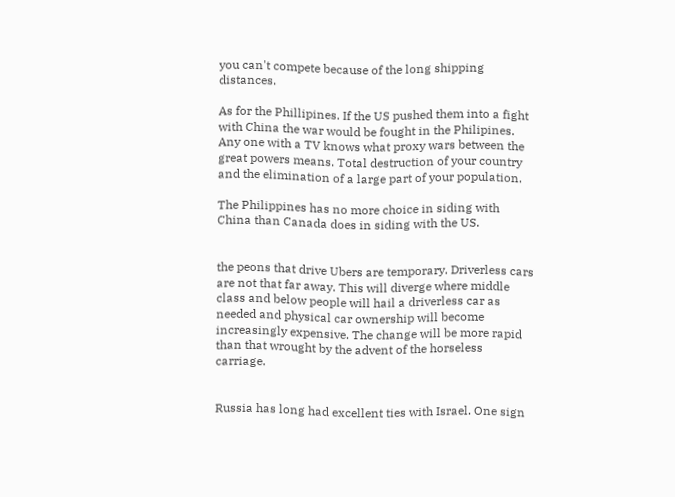you can't compete because of the long shipping distances.

As for the Phillipines. If the US pushed them into a fight with China the war would be fought in the Philipines. Any one with a TV knows what proxy wars between the great powers means. Total destruction of your country and the elimination of a large part of your population.

The Philippines has no more choice in siding with China than Canada does in siding with the US.


the peons that drive Ubers are temporary. Driverless cars are not that far away. This will diverge where middle class and below people will hail a driverless car as needed and physical car ownership will become increasingly expensive. The change will be more rapid than that wrought by the advent of the horseless carriage.


Russia has long had excellent ties with Israel. One sign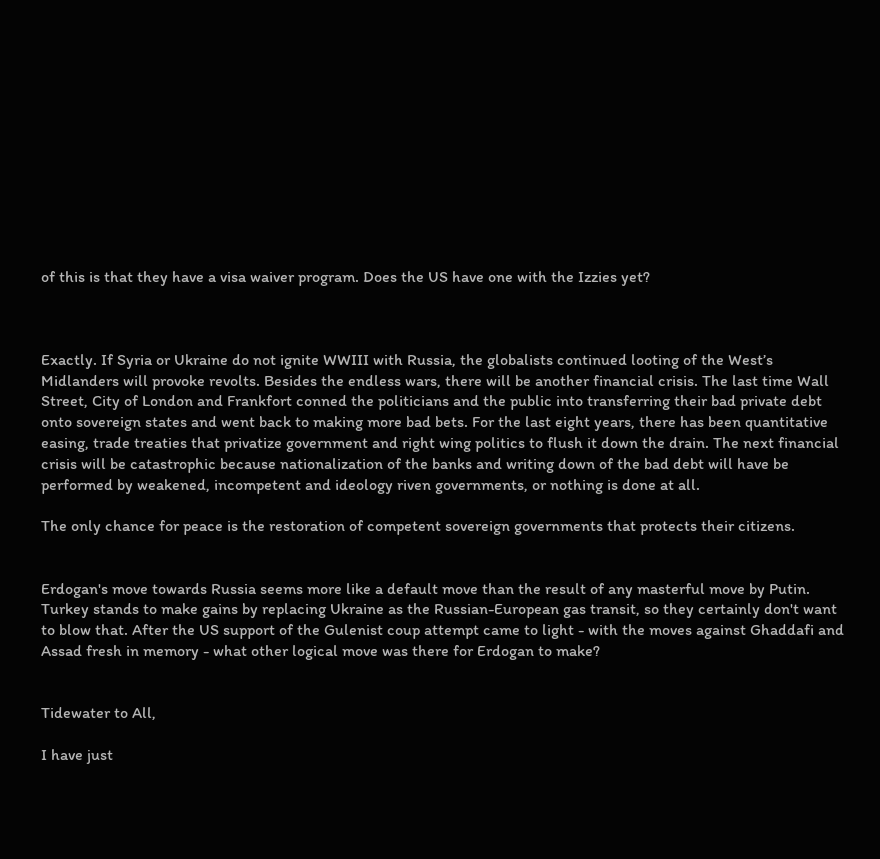of this is that they have a visa waiver program. Does the US have one with the Izzies yet?



Exactly. If Syria or Ukraine do not ignite WWIII with Russia, the globalists continued looting of the West’s Midlanders will provoke revolts. Besides the endless wars, there will be another financial crisis. The last time Wall Street, City of London and Frankfort conned the politicians and the public into transferring their bad private debt onto sovereign states and went back to making more bad bets. For the last eight years, there has been quantitative easing, trade treaties that privatize government and right wing politics to flush it down the drain. The next financial crisis will be catastrophic because nationalization of the banks and writing down of the bad debt will have be performed by weakened, incompetent and ideology riven governments, or nothing is done at all.

The only chance for peace is the restoration of competent sovereign governments that protects their citizens.


Erdogan's move towards Russia seems more like a default move than the result of any masterful move by Putin. Turkey stands to make gains by replacing Ukraine as the Russian-European gas transit, so they certainly don't want to blow that. After the US support of the Gulenist coup attempt came to light - with the moves against Ghaddafi and Assad fresh in memory - what other logical move was there for Erdogan to make?


Tidewater to All,

I have just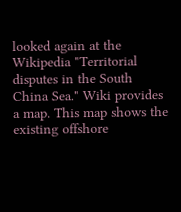looked again at the Wikipedia "Territorial disputes in the South China Sea." Wiki provides a map. This map shows the existing offshore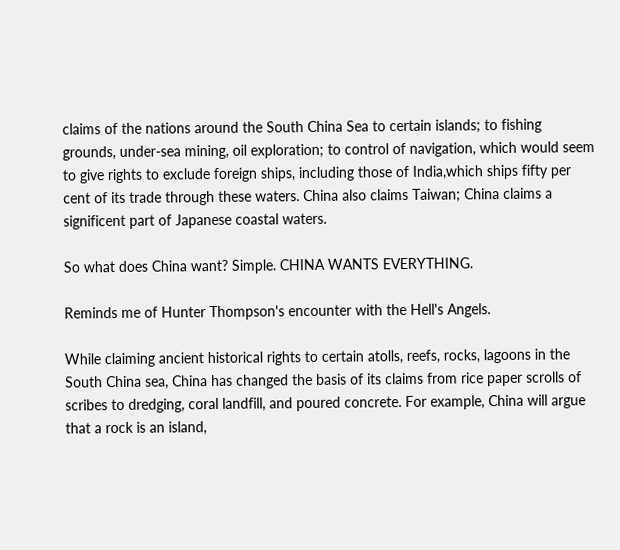claims of the nations around the South China Sea to certain islands; to fishing grounds, under-sea mining, oil exploration; to control of navigation, which would seem to give rights to exclude foreign ships, including those of India,which ships fifty per cent of its trade through these waters. China also claims Taiwan; China claims a significent part of Japanese coastal waters.

So what does China want? Simple. CHINA WANTS EVERYTHING.

Reminds me of Hunter Thompson's encounter with the Hell's Angels.

While claiming ancient historical rights to certain atolls, reefs, rocks, lagoons in the South China sea, China has changed the basis of its claims from rice paper scrolls of scribes to dredging, coral landfill, and poured concrete. For example, China will argue that a rock is an island,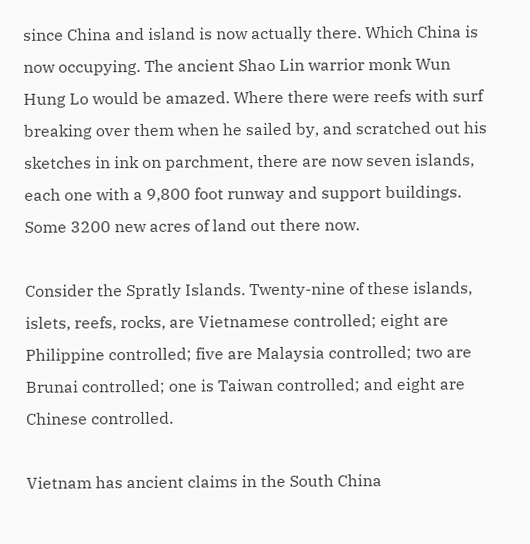since China and island is now actually there. Which China is now occupying. The ancient Shao Lin warrior monk Wun Hung Lo would be amazed. Where there were reefs with surf breaking over them when he sailed by, and scratched out his sketches in ink on parchment, there are now seven islands, each one with a 9,800 foot runway and support buildings. Some 3200 new acres of land out there now.

Consider the Spratly Islands. Twenty-nine of these islands, islets, reefs, rocks, are Vietnamese controlled; eight are Philippine controlled; five are Malaysia controlled; two are Brunai controlled; one is Taiwan controlled; and eight are Chinese controlled.

Vietnam has ancient claims in the South China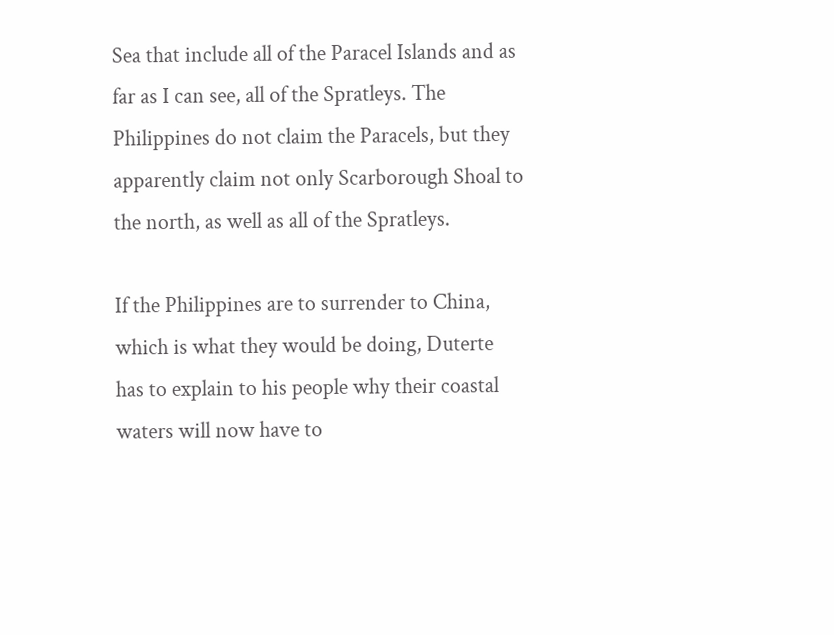Sea that include all of the Paracel Islands and as far as I can see, all of the Spratleys. The Philippines do not claim the Paracels, but they apparently claim not only Scarborough Shoal to the north, as well as all of the Spratleys.

If the Philippines are to surrender to China, which is what they would be doing, Duterte has to explain to his people why their coastal waters will now have to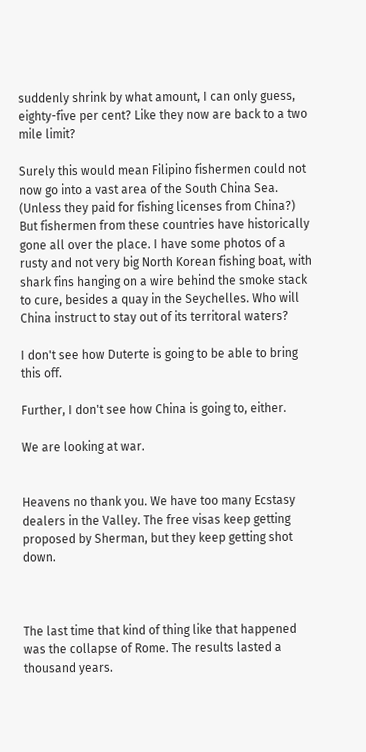suddenly shrink by what amount, I can only guess, eighty-five per cent? Like they now are back to a two mile limit?

Surely this would mean Filipino fishermen could not now go into a vast area of the South China Sea. (Unless they paid for fishing licenses from China?) But fishermen from these countries have historically gone all over the place. I have some photos of a rusty and not very big North Korean fishing boat, with shark fins hanging on a wire behind the smoke stack to cure, besides a quay in the Seychelles. Who will China instruct to stay out of its territoral waters?

I don't see how Duterte is going to be able to bring this off.

Further, I don't see how China is going to, either.

We are looking at war.


Heavens no thank you. We have too many Ecstasy dealers in the Valley. The free visas keep getting proposed by Sherman, but they keep getting shot down.



The last time that kind of thing like that happened was the collapse of Rome. The results lasted a thousand years.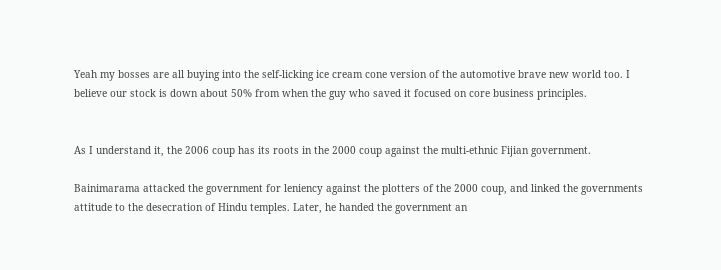Yeah my bosses are all buying into the self-licking ice cream cone version of the automotive brave new world too. I believe our stock is down about 50% from when the guy who saved it focused on core business principles.


As I understand it, the 2006 coup has its roots in the 2000 coup against the multi-ethnic Fijian government.

Bainimarama attacked the government for leniency against the plotters of the 2000 coup, and linked the governments attitude to the desecration of Hindu temples. Later, he handed the government an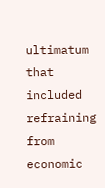ultimatum that included refraining from economic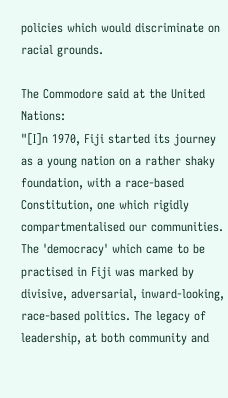policies which would discriminate on racial grounds.

The Commodore said at the United Nations:
"[I]n 1970, Fiji started its journey as a young nation on a rather shaky foundation, with a race-based Constitution, one which rigidly compartmentalised our communities. The 'democracy' which came to be practised in Fiji was marked by divisive, adversarial, inward-looking, race-based politics. The legacy of leadership, at both community and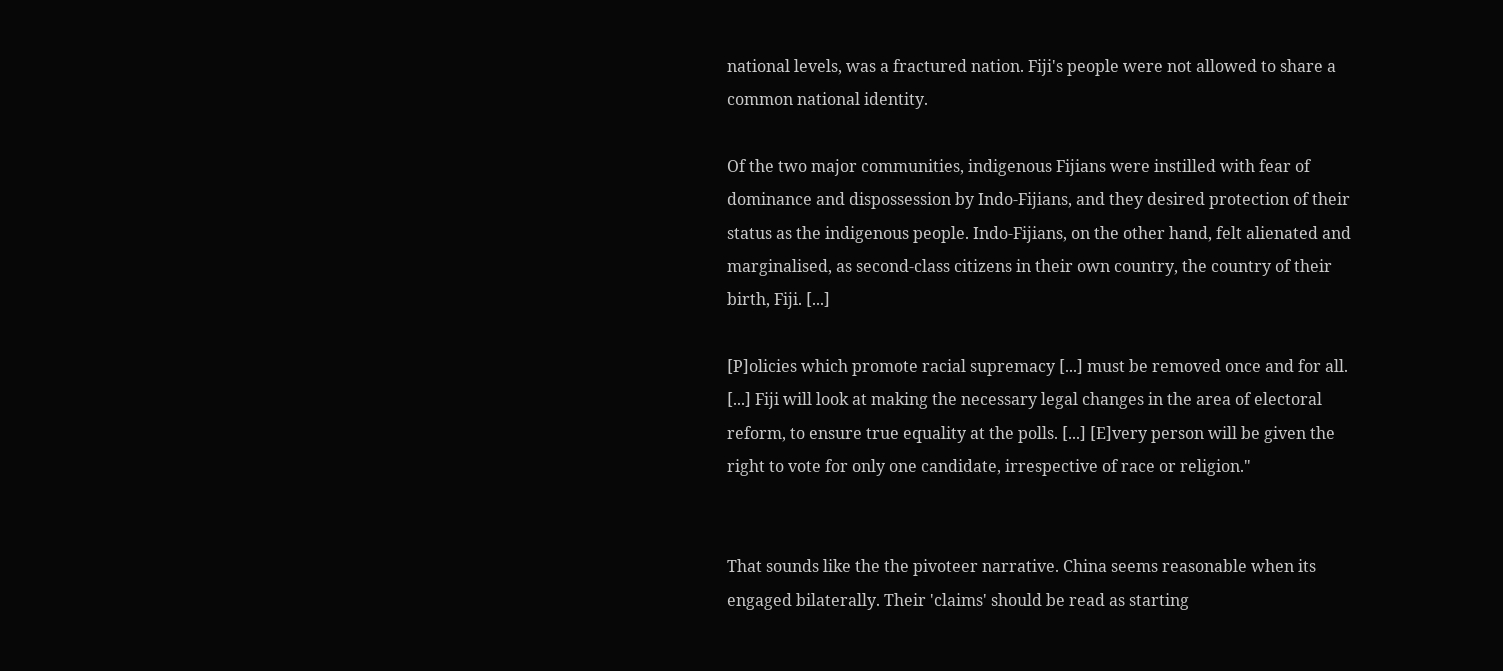national levels, was a fractured nation. Fiji's people were not allowed to share a common national identity.

Of the two major communities, indigenous Fijians were instilled with fear of dominance and dispossession by Indo-Fijians, and they desired protection of their status as the indigenous people. Indo-Fijians, on the other hand, felt alienated and marginalised, as second-class citizens in their own country, the country of their birth, Fiji. [...]

[P]olicies which promote racial supremacy [...] must be removed once and for all. [...] Fiji will look at making the necessary legal changes in the area of electoral reform, to ensure true equality at the polls. [...] [E]very person will be given the right to vote for only one candidate, irrespective of race or religion."


That sounds like the the pivoteer narrative. China seems reasonable when its engaged bilaterally. Their 'claims' should be read as starting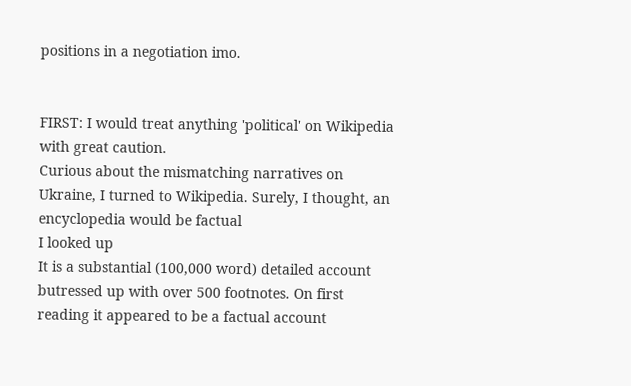positions in a negotiation imo.


FIRST: I would treat anything 'political' on Wikipedia with great caution.
Curious about the mismatching narratives on Ukraine, I turned to Wikipedia. Surely, I thought, an encyclopedia would be factual
I looked up
It is a substantial (100,000 word) detailed account butressed up with over 500 footnotes. On first reading it appeared to be a factual account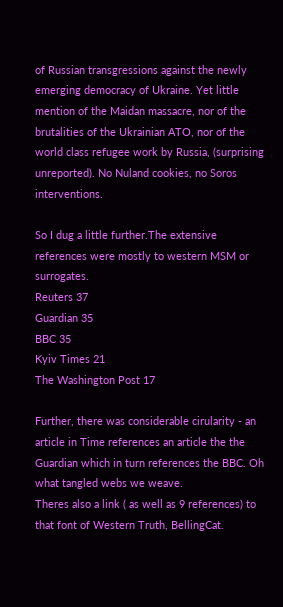of Russian transgressions against the newly emerging democracy of Ukraine. Yet little mention of the Maidan massacre, nor of the brutalities of the Ukrainian ATO, nor of the world class refugee work by Russia, (surprising unreported). No Nuland cookies, no Soros interventions.

So I dug a little further.The extensive references were mostly to western MSM or surrogates.
Reuters 37
Guardian 35
BBC 35
Kyiv Times 21
The Washington Post 17

Further, there was considerable cirularity - an article in Time references an article the the Guardian which in turn references the BBC. Oh what tangled webs we weave.
Theres also a link ( as well as 9 references) to that font of Western Truth, BellingCat.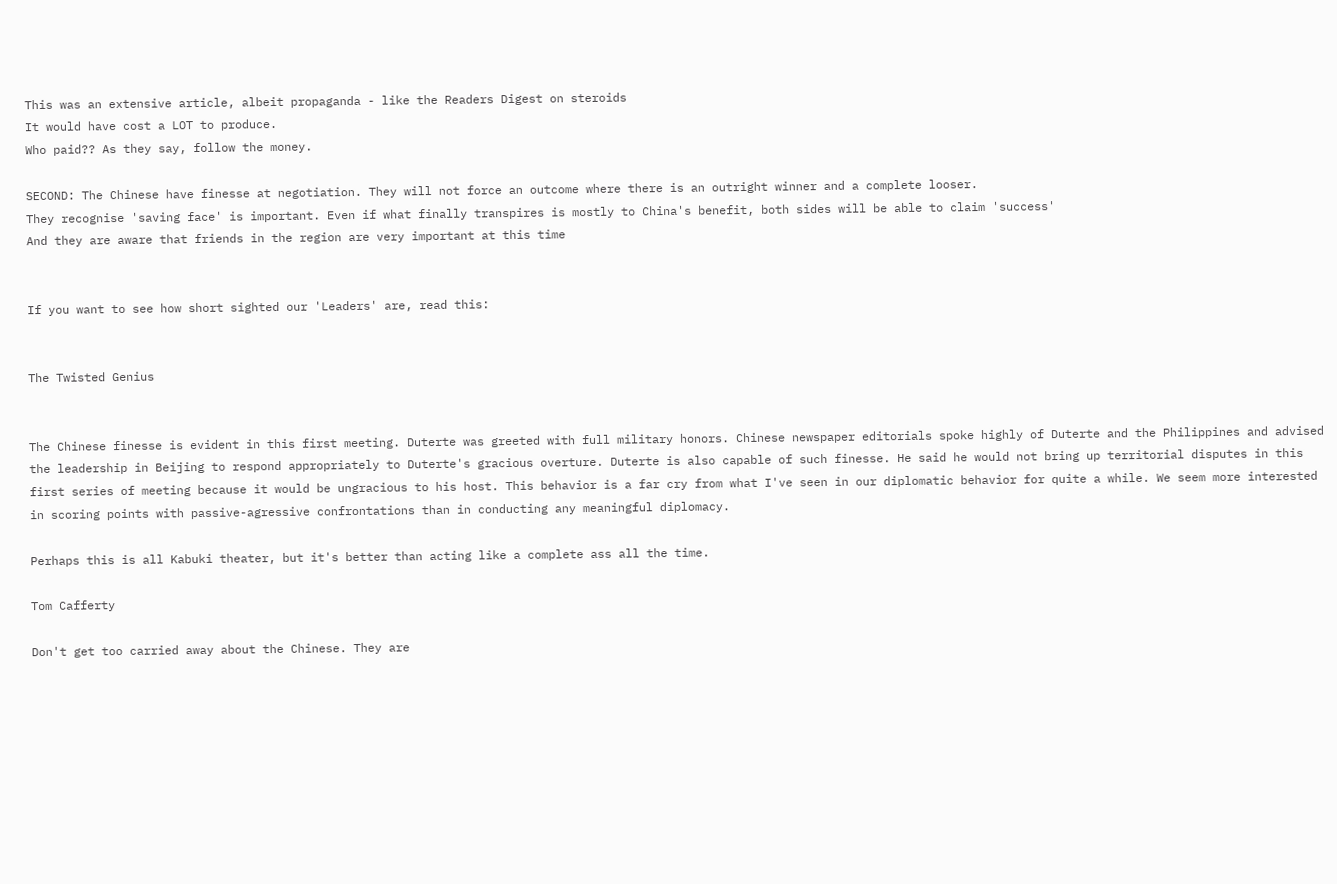This was an extensive article, albeit propaganda - like the Readers Digest on steroids
It would have cost a LOT to produce.
Who paid?? As they say, follow the money.

SECOND: The Chinese have finesse at negotiation. They will not force an outcome where there is an outright winner and a complete looser.
They recognise 'saving face' is important. Even if what finally transpires is mostly to China's benefit, both sides will be able to claim 'success'
And they are aware that friends in the region are very important at this time


If you want to see how short sighted our 'Leaders' are, read this:


The Twisted Genius


The Chinese finesse is evident in this first meeting. Duterte was greeted with full military honors. Chinese newspaper editorials spoke highly of Duterte and the Philippines and advised the leadership in Beijing to respond appropriately to Duterte's gracious overture. Duterte is also capable of such finesse. He said he would not bring up territorial disputes in this first series of meeting because it would be ungracious to his host. This behavior is a far cry from what I've seen in our diplomatic behavior for quite a while. We seem more interested in scoring points with passive-agressive confrontations than in conducting any meaningful diplomacy.

Perhaps this is all Kabuki theater, but it's better than acting like a complete ass all the time.

Tom Cafferty

Don't get too carried away about the Chinese. They are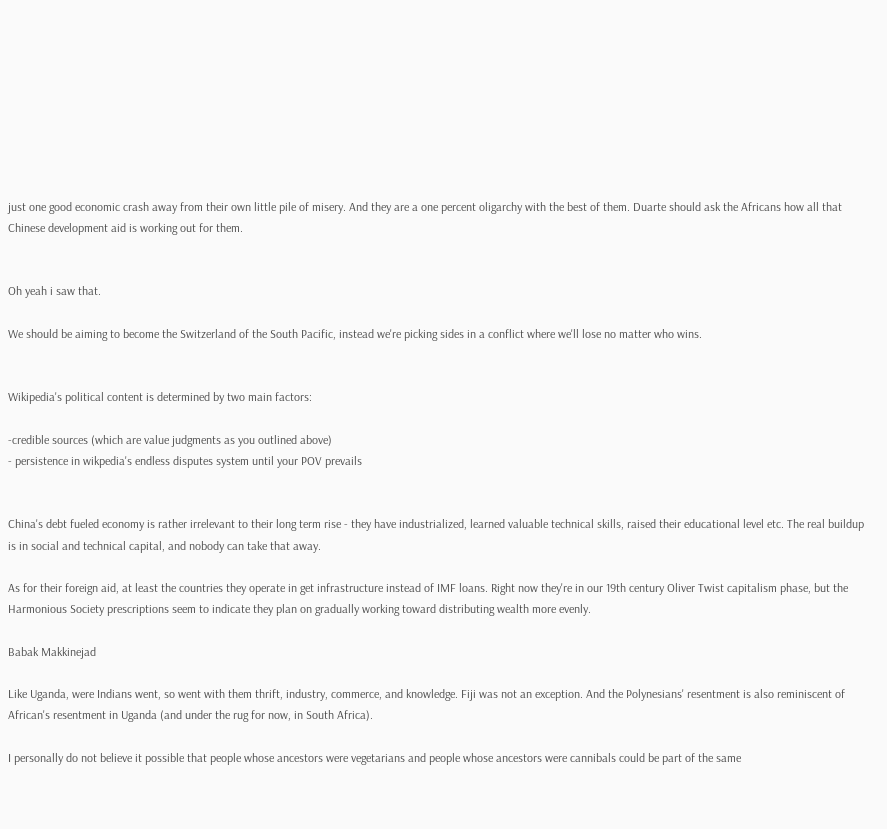just one good economic crash away from their own little pile of misery. And they are a one percent oligarchy with the best of them. Duarte should ask the Africans how all that Chinese development aid is working out for them.


Oh yeah i saw that.

We should be aiming to become the Switzerland of the South Pacific, instead we're picking sides in a conflict where we'll lose no matter who wins.


Wikipedia's political content is determined by two main factors:

-credible sources (which are value judgments as you outlined above)
- persistence in wikpedia's endless disputes system until your POV prevails


China's debt fueled economy is rather irrelevant to their long term rise - they have industrialized, learned valuable technical skills, raised their educational level etc. The real buildup is in social and technical capital, and nobody can take that away.

As for their foreign aid, at least the countries they operate in get infrastructure instead of IMF loans. Right now they're in our 19th century Oliver Twist capitalism phase, but the Harmonious Society prescriptions seem to indicate they plan on gradually working toward distributing wealth more evenly.

Babak Makkinejad

Like Uganda, were Indians went, so went with them thrift, industry, commerce, and knowledge. Fiji was not an exception. And the Polynesians' resentment is also reminiscent of African's resentment in Uganda (and under the rug for now, in South Africa).

I personally do not believe it possible that people whose ancestors were vegetarians and people whose ancestors were cannibals could be part of the same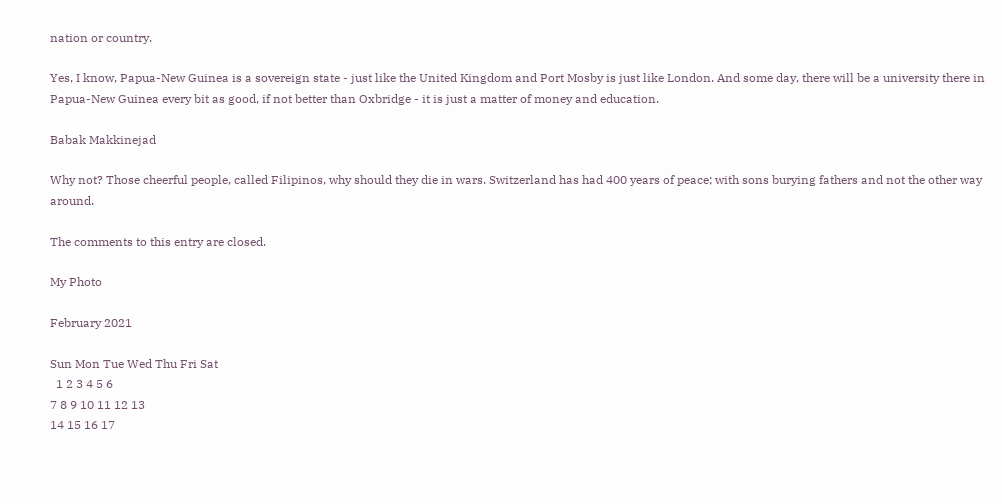nation or country.

Yes, I know, Papua-New Guinea is a sovereign state - just like the United Kingdom and Port Mosby is just like London. And some day, there will be a university there in Papua-New Guinea every bit as good, if not better than Oxbridge - it is just a matter of money and education.

Babak Makkinejad

Why not? Those cheerful people, called Filipinos, why should they die in wars. Switzerland has had 400 years of peace; with sons burying fathers and not the other way around.

The comments to this entry are closed.

My Photo

February 2021

Sun Mon Tue Wed Thu Fri Sat
  1 2 3 4 5 6
7 8 9 10 11 12 13
14 15 16 17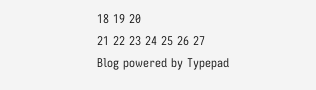18 19 20
21 22 23 24 25 26 27
Blog powered by Typepad